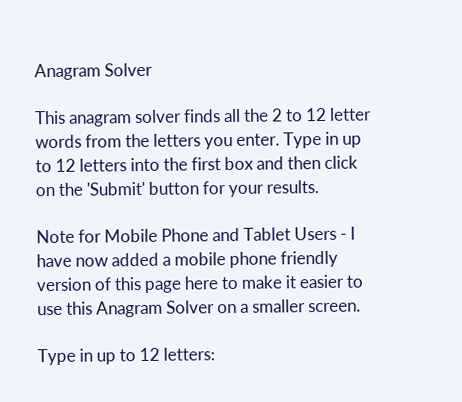Anagram Solver

This anagram solver finds all the 2 to 12 letter words from the letters you enter. Type in up to 12 letters into the first box and then click on the 'Submit' button for your results.

Note for Mobile Phone and Tablet Users - I have now added a mobile phone friendly version of this page here to make it easier to use this Anagram Solver on a smaller screen.

Type in up to 12 letters: